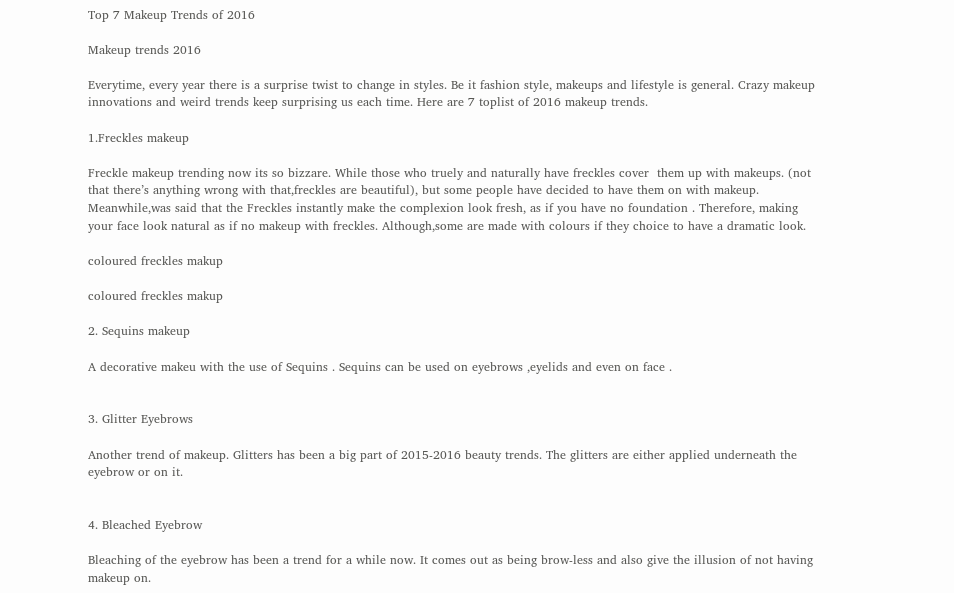Top 7 Makeup Trends of 2016

Makeup trends 2016

Everytime, every year there is a surprise twist to change in styles. Be it fashion style, makeups and lifestyle is general. Crazy makeup innovations and weird trends keep surprising us each time. Here are 7 toplist of 2016 makeup trends.

1.Freckles makeup

Freckle makeup trending now its so bizzare. While those who truely and naturally have freckles cover  them up with makeups. (not that there’s anything wrong with that,freckles are beautiful), but some people have decided to have them on with makeup. Meanwhile,was said that the Freckles instantly make the complexion look fresh, as if you have no foundation . Therefore, making your face look natural as if no makeup with freckles. Although,some are made with colours if they choice to have a dramatic look.

coloured freckles makup

coloured freckles makup

2. Sequins makeup

A decorative makeu with the use of Sequins . Sequins can be used on eyebrows ,eyelids and even on face .


3. Glitter Eyebrows

Another trend of makeup. Glitters has been a big part of 2015-2016 beauty trends. The glitters are either applied underneath the eyebrow or on it.


4. Bleached Eyebrow

Bleaching of the eyebrow has been a trend for a while now. It comes out as being brow-less and also give the illusion of not having makeup on.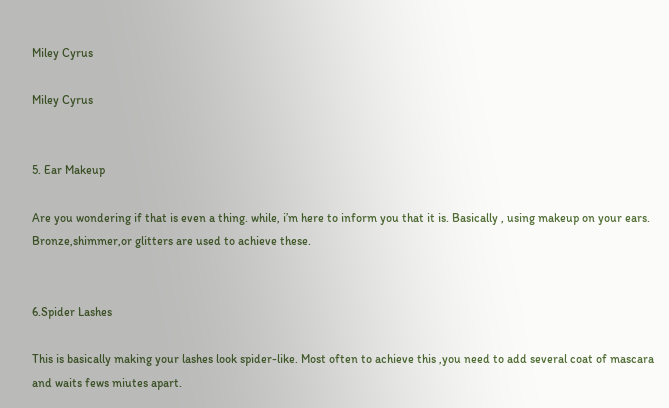Miley Cyrus

Miley Cyrus


5. Ear Makeup

Are you wondering if that is even a thing. while, i’m here to inform you that it is. Basically , using makeup on your ears. Bronze,shimmer,or glitters are used to achieve these.


6.Spider Lashes

This is basically making your lashes look spider-like. Most often to achieve this ,you need to add several coat of mascara and waits fews miutes apart.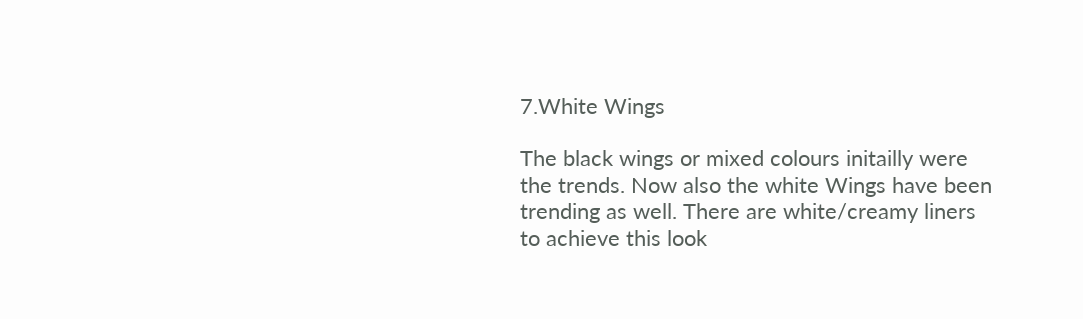7.White Wings

The black wings or mixed colours initailly were the trends. Now also the white Wings have been trending as well. There are white/creamy liners to achieve this look